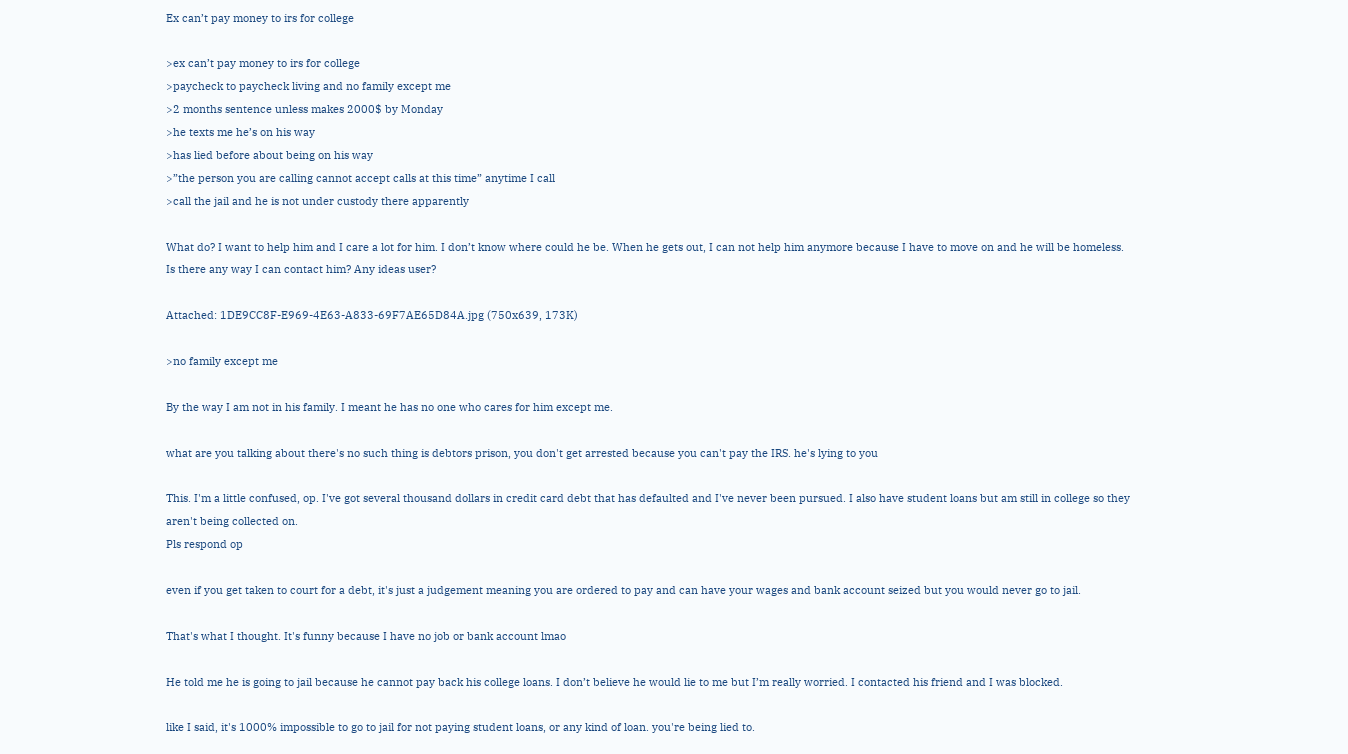Ex can’t pay money to irs for college

>ex can’t pay money to irs for college
>paycheck to paycheck living and no family except me
>2 months sentence unless makes 2000$ by Monday
>he texts me he’s on his way
>has lied before about being on his way
>”the person you are calling cannot accept calls at this time” anytime I call
>call the jail and he is not under custody there apparently

What do? I want to help him and I care a lot for him. I don’t know where could he be. When he gets out, I can not help him anymore because I have to move on and he will be homeless.
Is there any way I can contact him? Any ideas user?

Attached: 1DE9CC8F-E969-4E63-A833-69F7AE65D84A.jpg (750x639, 173K)

>no family except me

By the way I am not in his family. I meant he has no one who cares for him except me.

what are you talking about there's no such thing is debtors prison, you don't get arrested because you can't pay the IRS. he's lying to you

This. I'm a little confused, op. I've got several thousand dollars in credit card debt that has defaulted and I've never been pursued. I also have student loans but am still in college so they aren't being collected on.
Pls respond op

even if you get taken to court for a debt, it's just a judgement meaning you are ordered to pay and can have your wages and bank account seized but you would never go to jail.

That's what I thought. It's funny because I have no job or bank account lmao

He told me he is going to jail because he cannot pay back his college loans. I don’t believe he would lie to me but I’m really worried. I contacted his friend and I was blocked.

like I said, it's 1000% impossible to go to jail for not paying student loans, or any kind of loan. you're being lied to.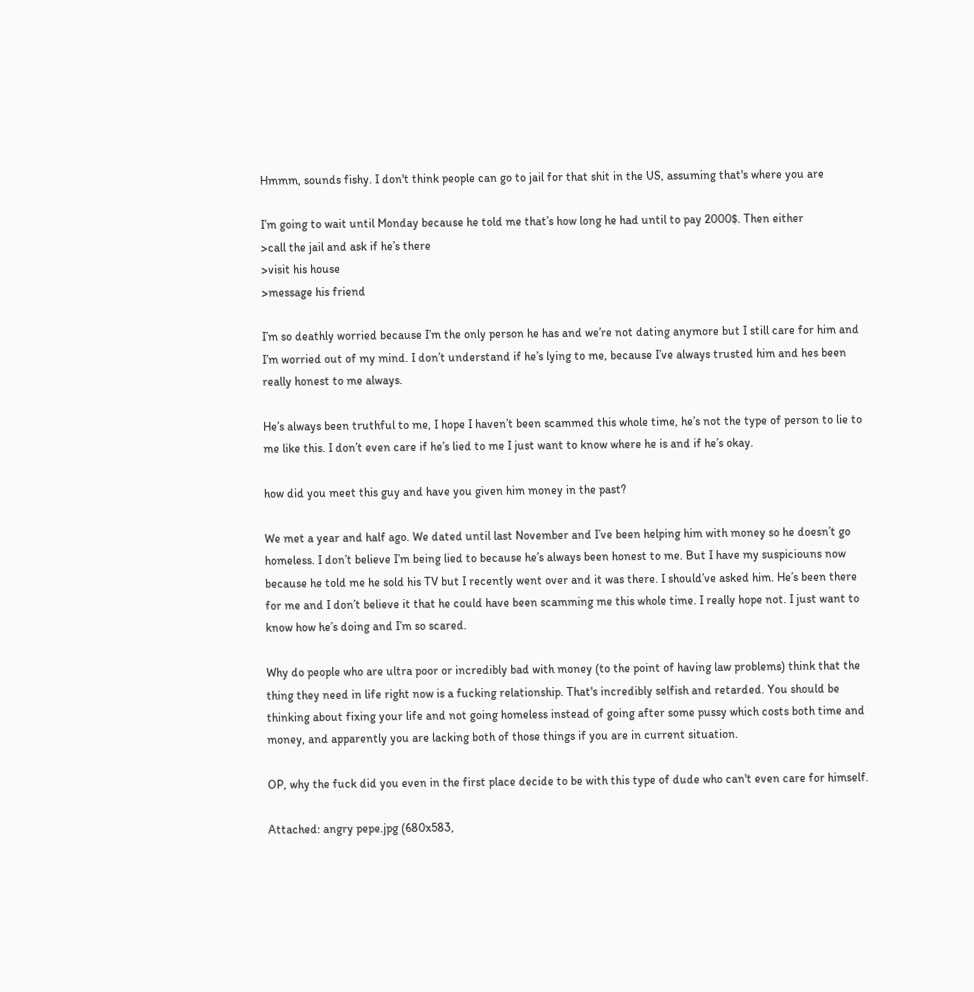Hmmm, sounds fishy. I don't think people can go to jail for that shit in the US, assuming that's where you are

I’m going to wait until Monday because he told me that’s how long he had until to pay 2000$. Then either
>call the jail and ask if he’s there
>visit his house
>message his friend

I’m so deathly worried because I’m the only person he has and we’re not dating anymore but I still care for him and I’m worried out of my mind. I don’t understand if he’s lying to me, because I’ve always trusted him and hes been really honest to me always.

He’s always been truthful to me, I hope I haven’t been scammed this whole time, he’s not the type of person to lie to me like this. I don’t even care if he’s lied to me I just want to know where he is and if he’s okay.

how did you meet this guy and have you given him money in the past?

We met a year and half ago. We dated until last November and I’ve been helping him with money so he doesn’t go homeless. I don’t believe I’m being lied to because he’s always been honest to me. But I have my suspiciouns now because he told me he sold his TV but I recently went over and it was there. I should’ve asked him. He’s been there for me and I don’t believe it that he could have been scamming me this whole time. I really hope not. I just want to know how he’s doing and I’m so scared.

Why do people who are ultra poor or incredibly bad with money (to the point of having law problems) think that the thing they need in life right now is a fucking relationship. That's incredibly selfish and retarded. You should be thinking about fixing your life and not going homeless instead of going after some pussy which costs both time and money, and apparently you are lacking both of those things if you are in current situation.

OP, why the fuck did you even in the first place decide to be with this type of dude who can't even care for himself.

Attached: angry pepe.jpg (680x583,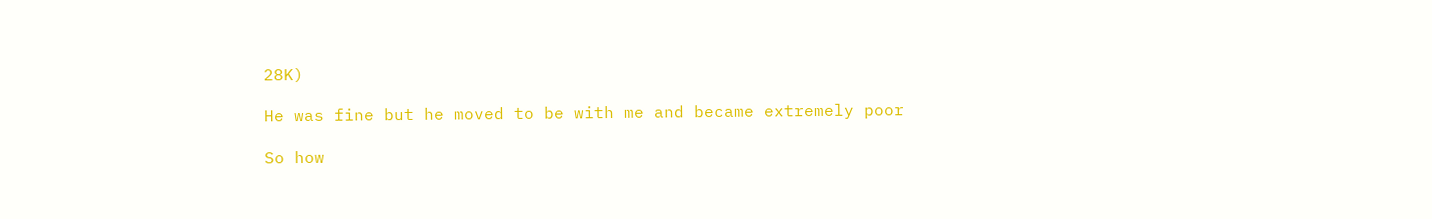28K)

He was fine but he moved to be with me and became extremely poor

So how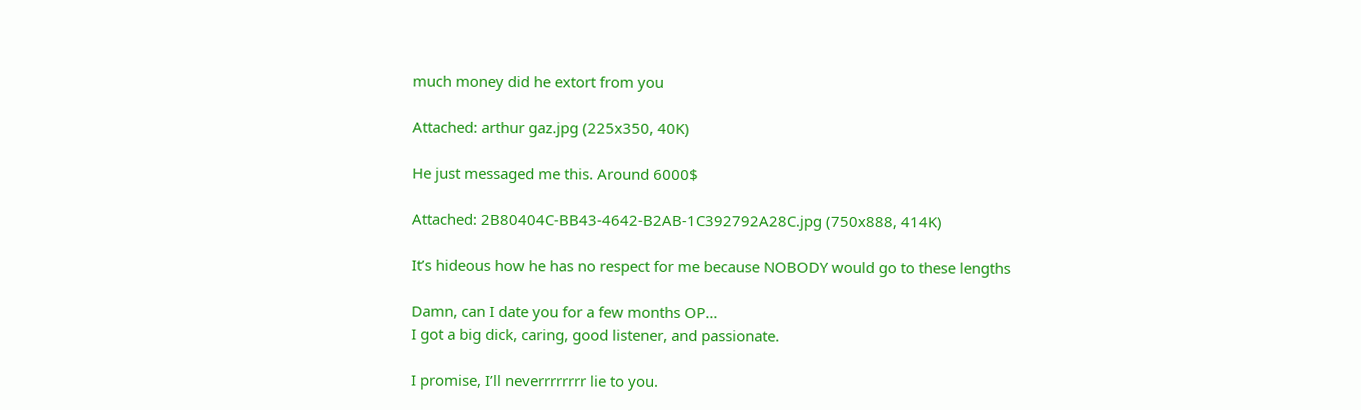much money did he extort from you

Attached: arthur gaz.jpg (225x350, 40K)

He just messaged me this. Around 6000$

Attached: 2B80404C-BB43-4642-B2AB-1C392792A28C.jpg (750x888, 414K)

It’s hideous how he has no respect for me because NOBODY would go to these lengths

Damn, can I date you for a few months OP...
I got a big dick, caring, good listener, and passionate.

I promise, I’ll neverrrrrrrr lie to you.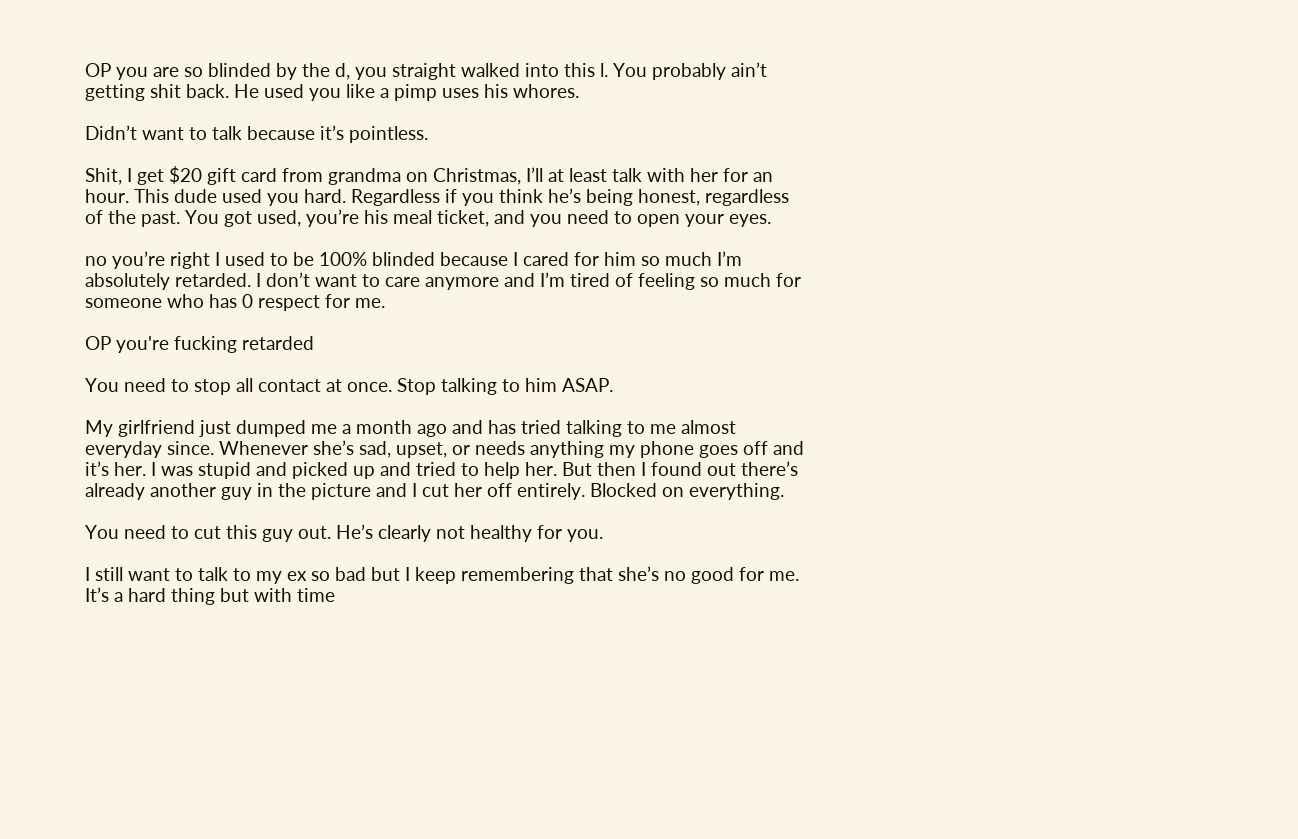OP you are so blinded by the d, you straight walked into this l. You probably ain’t getting shit back. He used you like a pimp uses his whores.

Didn’t want to talk because it’s pointless.

Shit, I get $20 gift card from grandma on Christmas, I’ll at least talk with her for an hour. This dude used you hard. Regardless if you think he’s being honest, regardless of the past. You got used, you’re his meal ticket, and you need to open your eyes.

no you’re right I used to be 100% blinded because I cared for him so much I’m absolutely retarded. I don’t want to care anymore and I’m tired of feeling so much for someone who has 0 respect for me.

OP you're fucking retarded

You need to stop all contact at once. Stop talking to him ASAP.

My girlfriend just dumped me a month ago and has tried talking to me almost everyday since. Whenever she’s sad, upset, or needs anything my phone goes off and it’s her. I was stupid and picked up and tried to help her. But then I found out there’s already another guy in the picture and I cut her off entirely. Blocked on everything.

You need to cut this guy out. He’s clearly not healthy for you.

I still want to talk to my ex so bad but I keep remembering that she’s no good for me. It’s a hard thing but with time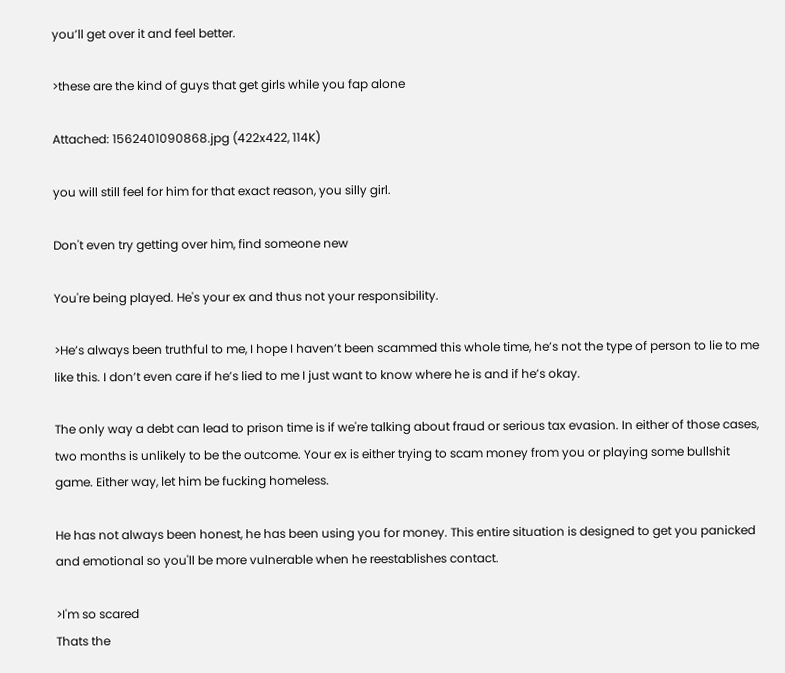you’ll get over it and feel better.

>these are the kind of guys that get girls while you fap alone

Attached: 1562401090868.jpg (422x422, 114K)

you will still feel for him for that exact reason, you silly girl.

Don't even try getting over him, find someone new

You're being played. He's your ex and thus not your responsibility.

>He’s always been truthful to me, I hope I haven’t been scammed this whole time, he’s not the type of person to lie to me like this. I don’t even care if he’s lied to me I just want to know where he is and if he’s okay.

The only way a debt can lead to prison time is if we're talking about fraud or serious tax evasion. In either of those cases, two months is unlikely to be the outcome. Your ex is either trying to scam money from you or playing some bullshit game. Either way, let him be fucking homeless.

He has not always been honest, he has been using you for money. This entire situation is designed to get you panicked and emotional so you'll be more vulnerable when he reestablishes contact.

>I'm so scared
Thats the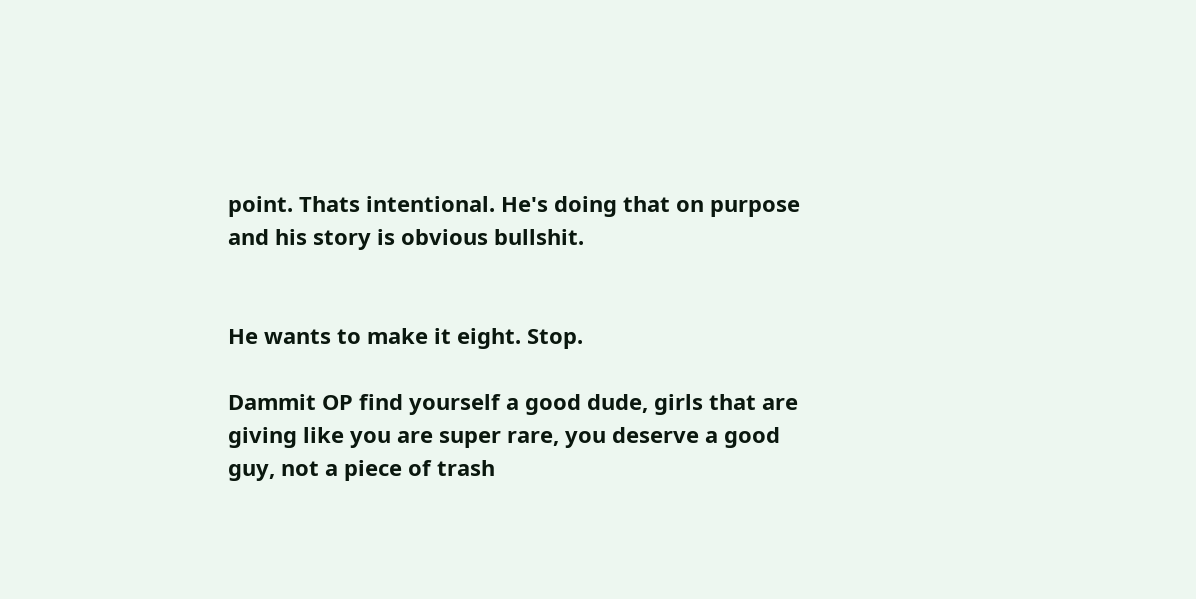point. Thats intentional. He's doing that on purpose and his story is obvious bullshit.


He wants to make it eight. Stop.

Dammit OP find yourself a good dude, girls that are giving like you are super rare, you deserve a good guy, not a piece of trash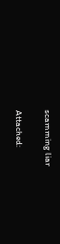scamming liar

Attached: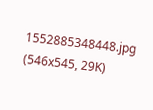1552885348448.jpg (546x545, 29K)